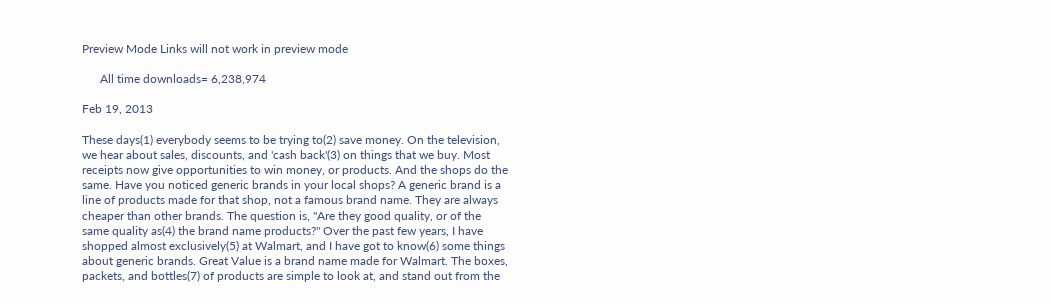Preview Mode Links will not work in preview mode

      All time downloads= 6,238,974

Feb 19, 2013

These days(1) everybody seems to be trying to(2) save money. On the television, we hear about sales, discounts, and 'cash back'(3) on things that we buy. Most receipts now give opportunities to win money, or products. And the shops do the same. Have you noticed generic brands in your local shops? A generic brand is a line of products made for that shop, not a famous brand name. They are always cheaper than other brands. The question is, "Are they good quality, or of the same quality as(4) the brand name products?" Over the past few years, I have shopped almost exclusively(5) at Walmart, and I have got to know(6) some things about generic brands. Great Value is a brand name made for Walmart. The boxes, packets, and bottles(7) of products are simple to look at, and stand out from the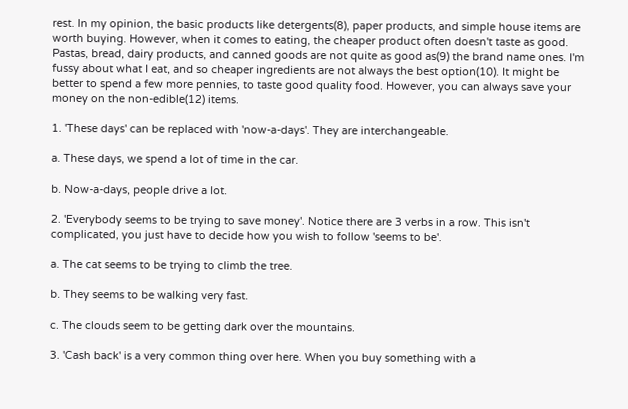rest. In my opinion, the basic products like detergents(8), paper products, and simple house items are worth buying. However, when it comes to eating, the cheaper product often doesn't taste as good. Pastas, bread, dairy products, and canned goods are not quite as good as(9) the brand name ones. I'm fussy about what I eat, and so cheaper ingredients are not always the best option(10). It might be better to spend a few more pennies, to taste good quality food. However, you can always save your money on the non-edible(12) items.

1. 'These days' can be replaced with 'now-a-days'. They are interchangeable.

a. These days, we spend a lot of time in the car.

b. Now-a-days, people drive a lot.

2. 'Everybody seems to be trying to save money'. Notice there are 3 verbs in a row. This isn't complicated, you just have to decide how you wish to follow 'seems to be'.

a. The cat seems to be trying to climb the tree.

b. They seems to be walking very fast.

c. The clouds seem to be getting dark over the mountains.

3. 'Cash back' is a very common thing over here. When you buy something with a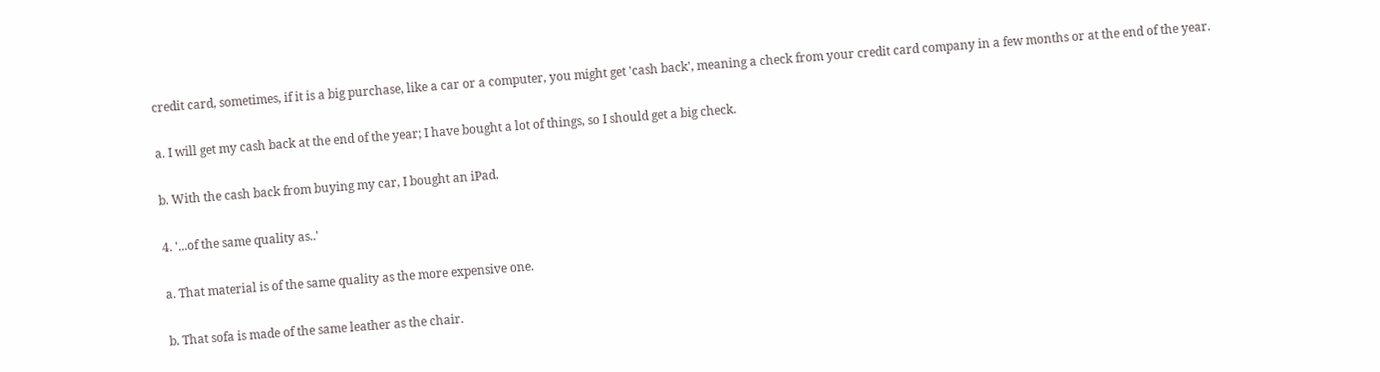credit card, sometimes, if it is a big purchase, like a car or a computer, you might get 'cash back', meaning a check from your credit card company in a few months or at the end of the year.

a. I will get my cash back at the end of the year; I have bought a lot of things, so I should get a big check.

b. With the cash back from buying my car, I bought an iPad.

4. '...of the same quality as..'

a. That material is of the same quality as the more expensive one.

b. That sofa is made of the same leather as the chair.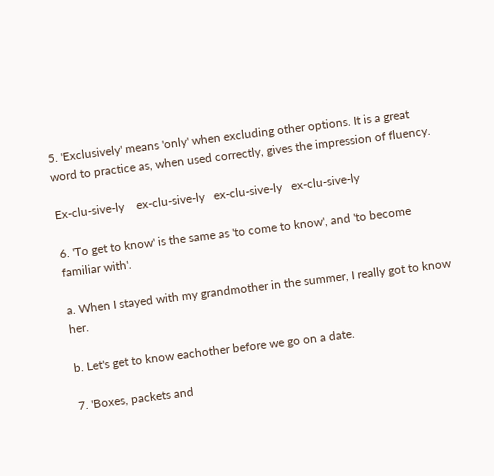5. 'Exclusively' means 'only' when excluding other options. It is a great word to practice as, when used correctly, gives the impression of fluency.

Ex-clu-sive-ly    ex-clu-sive-ly   ex-clu-sive-ly   ex-clu-sive-ly

6. 'To get to know' is the same as 'to come to know', and 'to become familiar with'.

a. When I stayed with my grandmother in the summer, I really got to know her.

b. Let's get to know eachother before we go on a date.

7. 'Boxes, packets and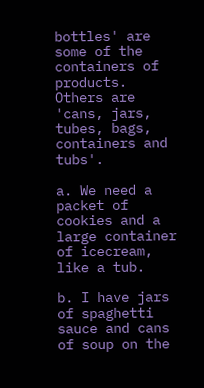bottles' are some of the containers of products. Others are 'cans, jars, tubes, bags, containers and tubs'.

a. We need a packet of cookies and a large container of icecream, like a tub.

b. I have jars of spaghetti sauce and cans of soup on the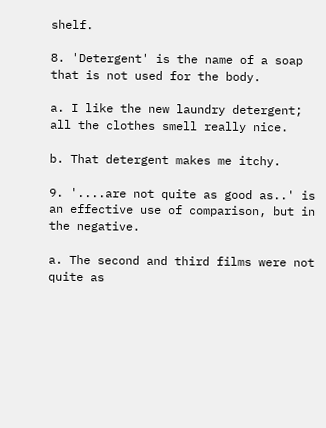shelf.

8. 'Detergent' is the name of a soap that is not used for the body.

a. I like the new laundry detergent; all the clothes smell really nice.

b. That detergent makes me itchy.

9. '....are not quite as good as..' is an effective use of comparison, but in the negative.

a. The second and third films were not quite as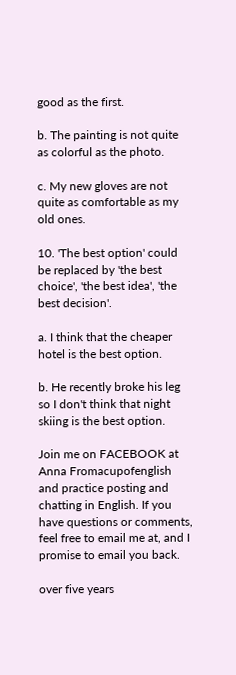good as the first.

b. The painting is not quite as colorful as the photo.

c. My new gloves are not quite as comfortable as my old ones.

10. 'The best option' could be replaced by 'the best choice', 'the best idea', 'the best decision'.

a. I think that the cheaper hotel is the best option.

b. He recently broke his leg so I don't think that night skiing is the best option.

Join me on FACEBOOK at Anna Fromacupofenglish and practice posting and chatting in English. If you have questions or comments, feel free to email me at, and I promise to email you back.

over five years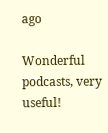ago

Wonderful podcasts, very useful!